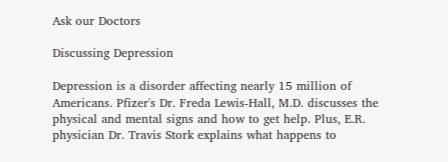Ask our Doctors

Discussing Depression

Depression is a disorder affecting nearly 15 million of Americans. Pfizer's Dr. Freda Lewis-Hall, M.D. discusses the physical and mental signs and how to get help. Plus, E.R. physician Dr. Travis Stork explains what happens to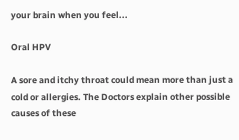your brain when you feel...

Oral HPV

A sore and itchy throat could mean more than just a cold or allergies. The Doctors explain other possible causes of these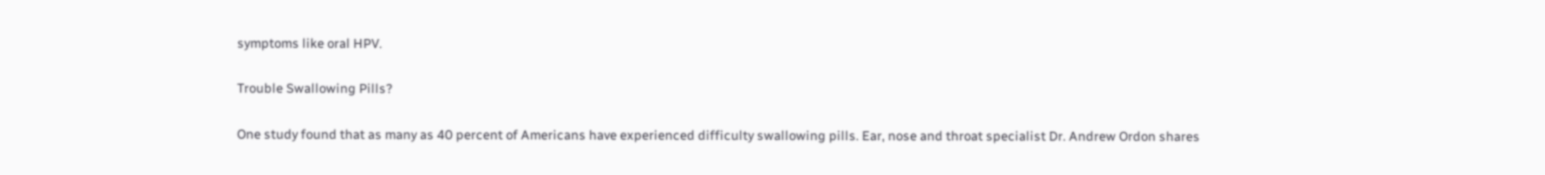symptoms like oral HPV.

Trouble Swallowing Pills?

One study found that as many as 40 percent of Americans have experienced difficulty swallowing pills. Ear, nose and throat specialist Dr. Andrew Ordon shares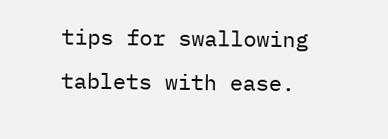tips for swallowing tablets with ease.